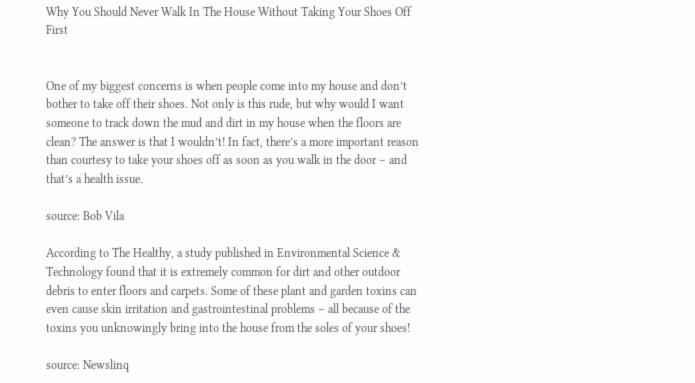Why You Should Never Walk In The House Without Taking Your Shoes Off First


One of my biggest concerns is when people come into my house and don’t bother to take off their shoes. Not only is this rude, but why would I want someone to track down the mud and dirt in my house when the floors are clean? The answer is that I wouldn’t! In fact, there’s a more important reason than courtesy to take your shoes off as soon as you walk in the door – and that’s a health issue.

source: Bob Vila

According to The Healthy, a study published in Environmental Science & Technology found that it is extremely common for dirt and other outdoor debris to enter floors and carpets. Some of these plant and garden toxins can even cause skin irritation and gastrointestinal problems – all because of the toxins you unknowingly bring into the house from the soles of your shoes!

source: Newslinq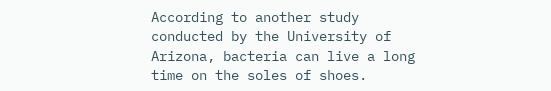According to another study conducted by the University of Arizona, bacteria can live a long time on the soles of shoes.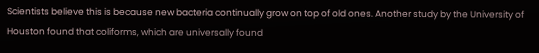Scientists believe this is because new bacteria continually grow on top of old ones. Another study by the University of Houston found that coliforms, which are universally found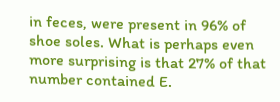in feces, were present in 96% of shoe soles. What is perhaps even more surprising is that 27% of that number contained E.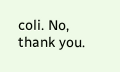coli. No, thank you.